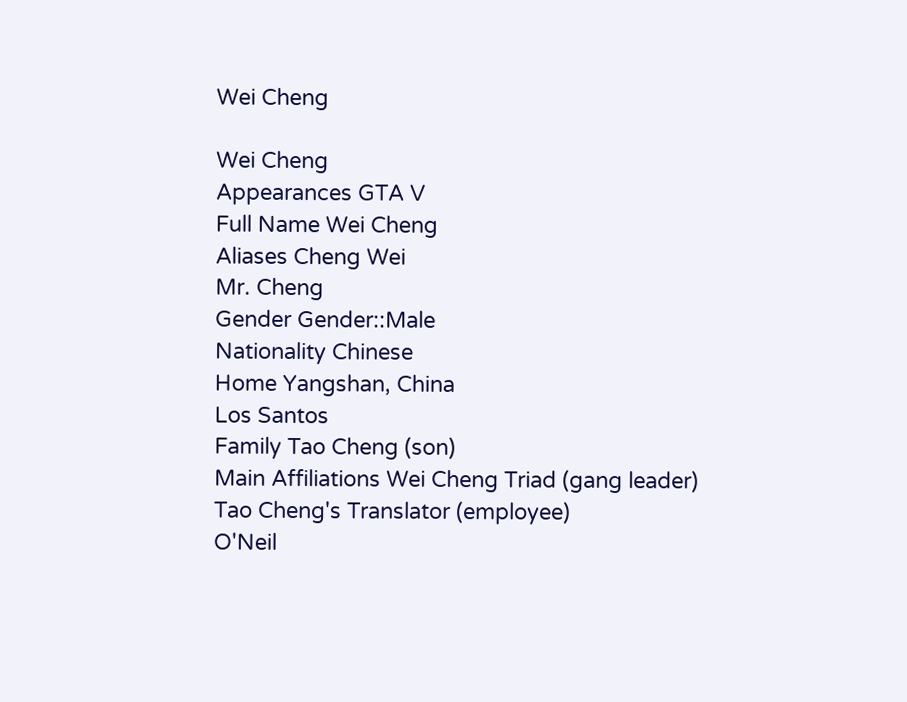Wei Cheng

Wei Cheng
Appearances GTA V
Full Name Wei Cheng
Aliases Cheng Wei
Mr. Cheng
Gender Gender::Male
Nationality Chinese
Home Yangshan, China
Los Santos
Family Tao Cheng (son)
Main Affiliations Wei Cheng Triad (gang leader)
Tao Cheng's Translator (employee)
O'Neil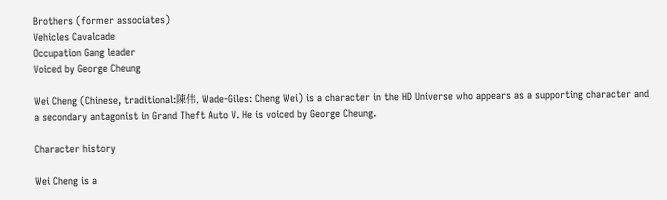Brothers (former associates)
Vehicles Cavalcade
Occupation Gang leader
Voiced by George Cheung

Wei Cheng (Chinese, traditional:陳伟, Wade-Giles: Cheng Wei) is a character in the HD Universe who appears as a supporting character and a secondary antagonist in Grand Theft Auto V. He is voiced by George Cheung.

Character history

Wei Cheng is a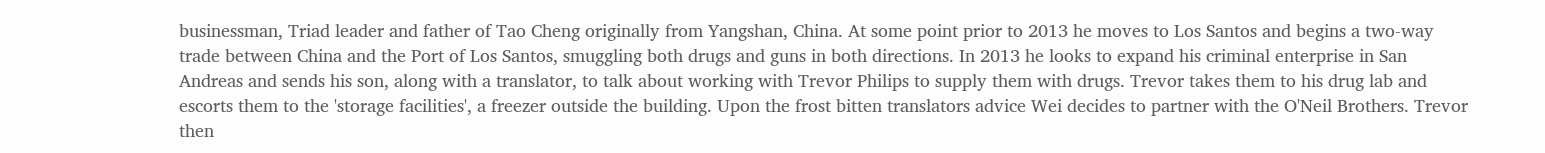businessman, Triad leader and father of Tao Cheng originally from Yangshan, China. At some point prior to 2013 he moves to Los Santos and begins a two-way trade between China and the Port of Los Santos, smuggling both drugs and guns in both directions. In 2013 he looks to expand his criminal enterprise in San Andreas and sends his son, along with a translator, to talk about working with Trevor Philips to supply them with drugs. Trevor takes them to his drug lab and escorts them to the 'storage facilities', a freezer outside the building. Upon the frost bitten translators advice Wei decides to partner with the O'Neil Brothers. Trevor then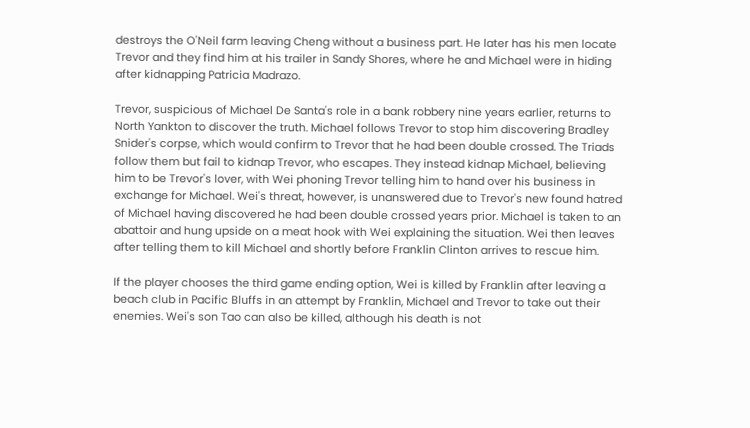destroys the O'Neil farm leaving Cheng without a business part. He later has his men locate Trevor and they find him at his trailer in Sandy Shores, where he and Michael were in hiding after kidnapping Patricia Madrazo.

Trevor, suspicious of Michael De Santa's role in a bank robbery nine years earlier, returns to North Yankton to discover the truth. Michael follows Trevor to stop him discovering Bradley Snider's corpse, which would confirm to Trevor that he had been double crossed. The Triads follow them but fail to kidnap Trevor, who escapes. They instead kidnap Michael, believing him to be Trevor's lover, with Wei phoning Trevor telling him to hand over his business in exchange for Michael. Wei's threat, however, is unanswered due to Trevor's new found hatred of Michael having discovered he had been double crossed years prior. Michael is taken to an abattoir and hung upside on a meat hook with Wei explaining the situation. Wei then leaves after telling them to kill Michael and shortly before Franklin Clinton arrives to rescue him.

If the player chooses the third game ending option, Wei is killed by Franklin after leaving a beach club in Pacific Bluffs in an attempt by Franklin, Michael and Trevor to take out their enemies. Wei's son Tao can also be killed, although his death is not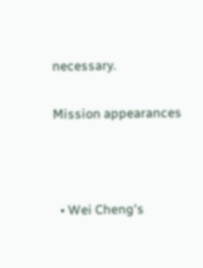necessary.

Mission appearances



  • Wei Cheng's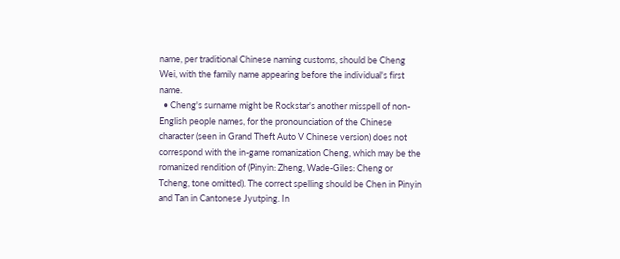name, per traditional Chinese naming customs, should be Cheng Wei, with the family name appearing before the individual's first name.
  • Cheng's surname might be Rockstar's another misspell of non-English people names, for the pronounciation of the Chinese character (seen in Grand Theft Auto V Chinese version) does not correspond with the in-game romanization Cheng, which may be the romanized rendition of (Pinyin: Zheng, Wade-Giles: Cheng or Tcheng, tone omitted). The correct spelling should be Chen in Pinyin and Tan in Cantonese Jyutping. In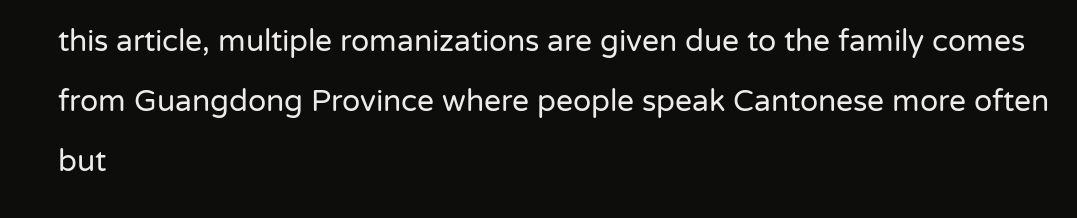this article, multiple romanizations are given due to the family comes from Guangdong Province where people speak Cantonese more often but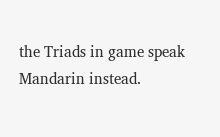the Triads in game speak Mandarin instead.